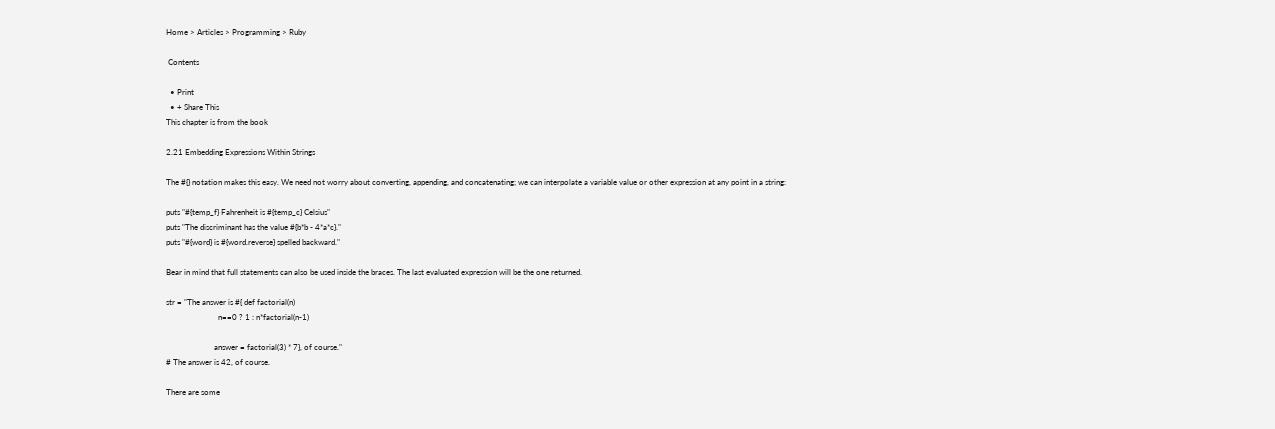Home > Articles > Programming > Ruby

 Contents

  • Print
  • + Share This
This chapter is from the book

2.21 Embedding Expressions Within Strings

The #{} notation makes this easy. We need not worry about converting, appending, and concatenating; we can interpolate a variable value or other expression at any point in a string:

puts "#{temp_f} Fahrenheit is #{temp_c} Celsius"
puts "The discriminant has the value #{b*b - 4*a*c}."
puts "#{word} is #{word.reverse} spelled backward."

Bear in mind that full statements can also be used inside the braces. The last evaluated expression will be the one returned.

str = "The answer is #{ def factorial(n)
                          n==0 ? 1 : n*factorial(n-1)

                        answer = factorial(3) * 7}, of course."
# The answer is 42, of course.

There are some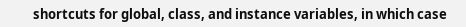shortcuts for global, class, and instance variables, in which case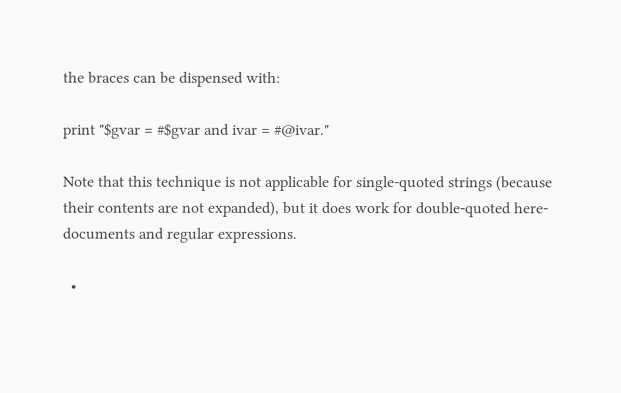the braces can be dispensed with:

print "$gvar = #$gvar and ivar = #@ivar."

Note that this technique is not applicable for single-quoted strings (because their contents are not expanded), but it does work for double-quoted here-documents and regular expressions.

  •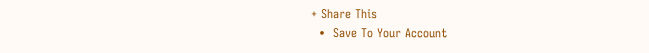+ Share This
  •  Save To Your Account